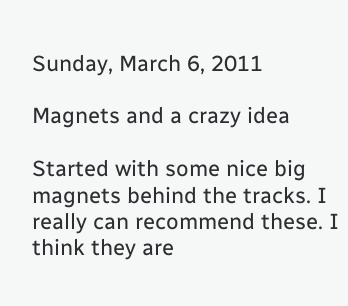Sunday, March 6, 2011

Magnets and a crazy idea

Started with some nice big magnets behind the tracks. I really can recommend these. I think they are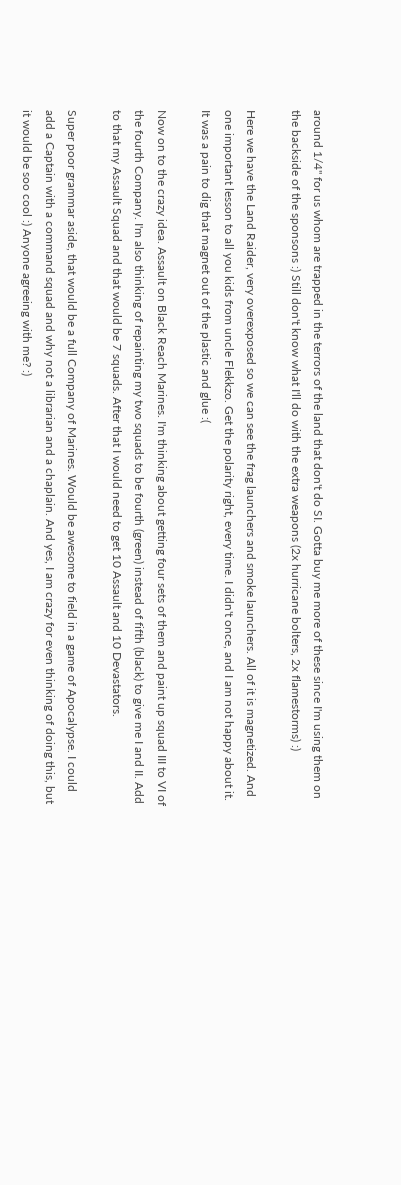around 1/4" for us whom are trapped in the terrors of the land that don't do SI. Gotta buy me more of these since I'm using them on the backside of the sponsons :) Still don't know what I'll do with the extra weapons (2x hurricane bolters, 2x flamestorms) :)

Here we have the Land Raider, very overexposed so we can see the frag launchers and smoke launchers. All of it is magnetized. And one important lesson to all you kids from uncle Flekkzo. Get the polarity right, every time. I didn't once, and I am not happy about it. It was a pain to dig that magnet out of the plastic and glue :(

Now on to the crazy idea. Assault on Black Reach Marines. I'm thinking about getting four sets of them and paint up squad III to VI of the fourth Company. I'm also thinking of repainting my two squads to be fourth (green) instead of fifth (black) to give me I and II. Add to that my Assault Squad and that would be 7 squads. After that I would need to get 10 Assault and 10 Devastators.

Super poor grammar aside, that would be a full Company of Marines. Would be awesome to field in a game of Apocalypse. I could add a Captain with a command squad and why not a librarian and a chaplain. And yes, I am crazy for even thinking of doing this, but it would be soo cool :) Anyone agreeing with me? :)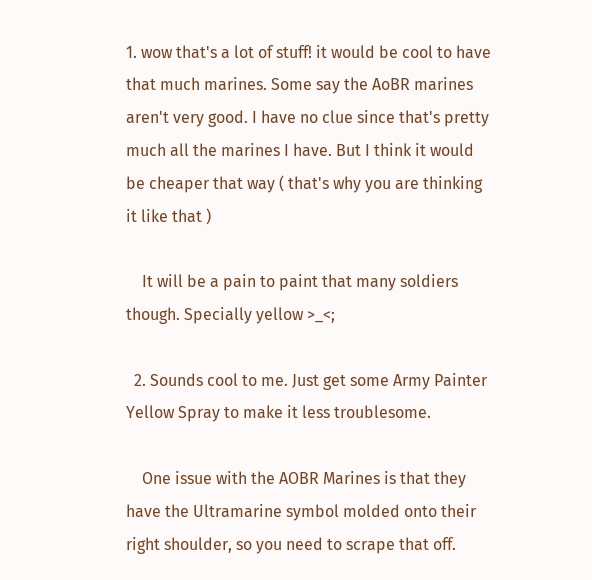1. wow that's a lot of stuff! it would be cool to have that much marines. Some say the AoBR marines aren't very good. I have no clue since that's pretty much all the marines I have. But I think it would be cheaper that way ( that's why you are thinking it like that )

    It will be a pain to paint that many soldiers though. Specially yellow >_<;

  2. Sounds cool to me. Just get some Army Painter Yellow Spray to make it less troublesome.

    One issue with the AOBR Marines is that they have the Ultramarine symbol molded onto their right shoulder, so you need to scrape that off.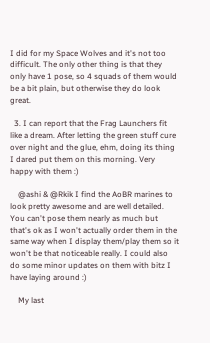I did for my Space Wolves and it's not too difficult. The only other thing is that they only have 1 pose, so 4 squads of them would be a bit plain, but otherwise they do look great.

  3. I can report that the Frag Launchers fit like a dream. After letting the green stuff cure over night and the glue, ehm, doing its thing I dared put them on this morning. Very happy with them :)

    @ashi & @Rkik I find the AoBR marines to look pretty awesome and are well detailed. You can't pose them nearly as much but that's ok as I won't actually order them in the same way when I display them/play them so it won't be that noticeable really. I could also do some minor updates on them with bitz I have laying around :)

    My last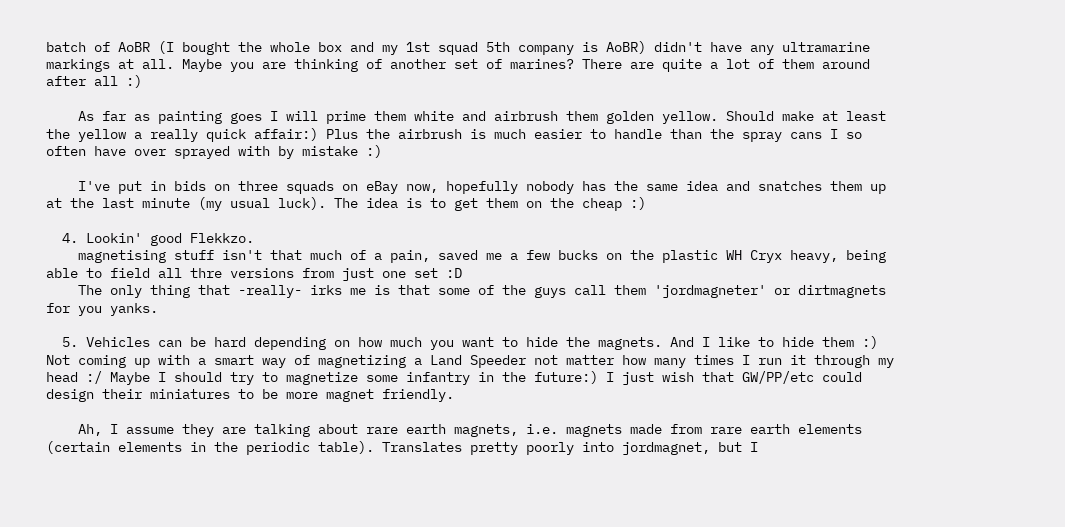batch of AoBR (I bought the whole box and my 1st squad 5th company is AoBR) didn't have any ultramarine markings at all. Maybe you are thinking of another set of marines? There are quite a lot of them around after all :)

    As far as painting goes I will prime them white and airbrush them golden yellow. Should make at least the yellow a really quick affair:) Plus the airbrush is much easier to handle than the spray cans I so often have over sprayed with by mistake :)

    I've put in bids on three squads on eBay now, hopefully nobody has the same idea and snatches them up at the last minute (my usual luck). The idea is to get them on the cheap :)

  4. Lookin' good Flekkzo.
    magnetising stuff isn't that much of a pain, saved me a few bucks on the plastic WH Cryx heavy, being able to field all thre versions from just one set :D
    The only thing that -really- irks me is that some of the guys call them 'jordmagneter' or dirtmagnets for you yanks.

  5. Vehicles can be hard depending on how much you want to hide the magnets. And I like to hide them :) Not coming up with a smart way of magnetizing a Land Speeder not matter how many times I run it through my head :/ Maybe I should try to magnetize some infantry in the future:) I just wish that GW/PP/etc could design their miniatures to be more magnet friendly.

    Ah, I assume they are talking about rare earth magnets, i.e. magnets made from rare earth elements (certain elements in the periodic table). Translates pretty poorly into jordmagnet, but I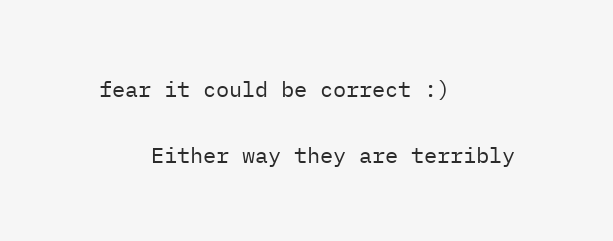fear it could be correct :)

    Either way they are terribly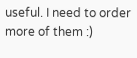useful. I need to order more of them :)